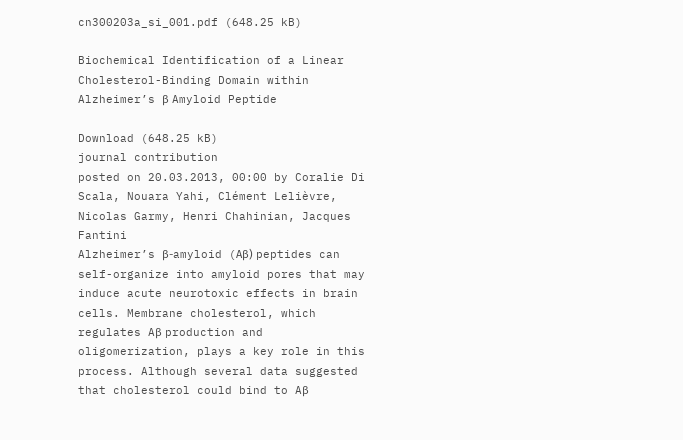cn300203a_si_001.pdf (648.25 kB)

Biochemical Identification of a Linear Cholesterol-Binding Domain within Alzheimer’s β Amyloid Peptide

Download (648.25 kB)
journal contribution
posted on 20.03.2013, 00:00 by Coralie Di Scala, Nouara Yahi, Clément Lelièvre, Nicolas Garmy, Henri Chahinian, Jacques Fantini
Alzheimer’s β-amyloid (Aβ) peptides can self-organize into amyloid pores that may induce acute neurotoxic effects in brain cells. Membrane cholesterol, which regulates Aβ production and oligomerization, plays a key role in this process. Although several data suggested that cholesterol could bind to Aβ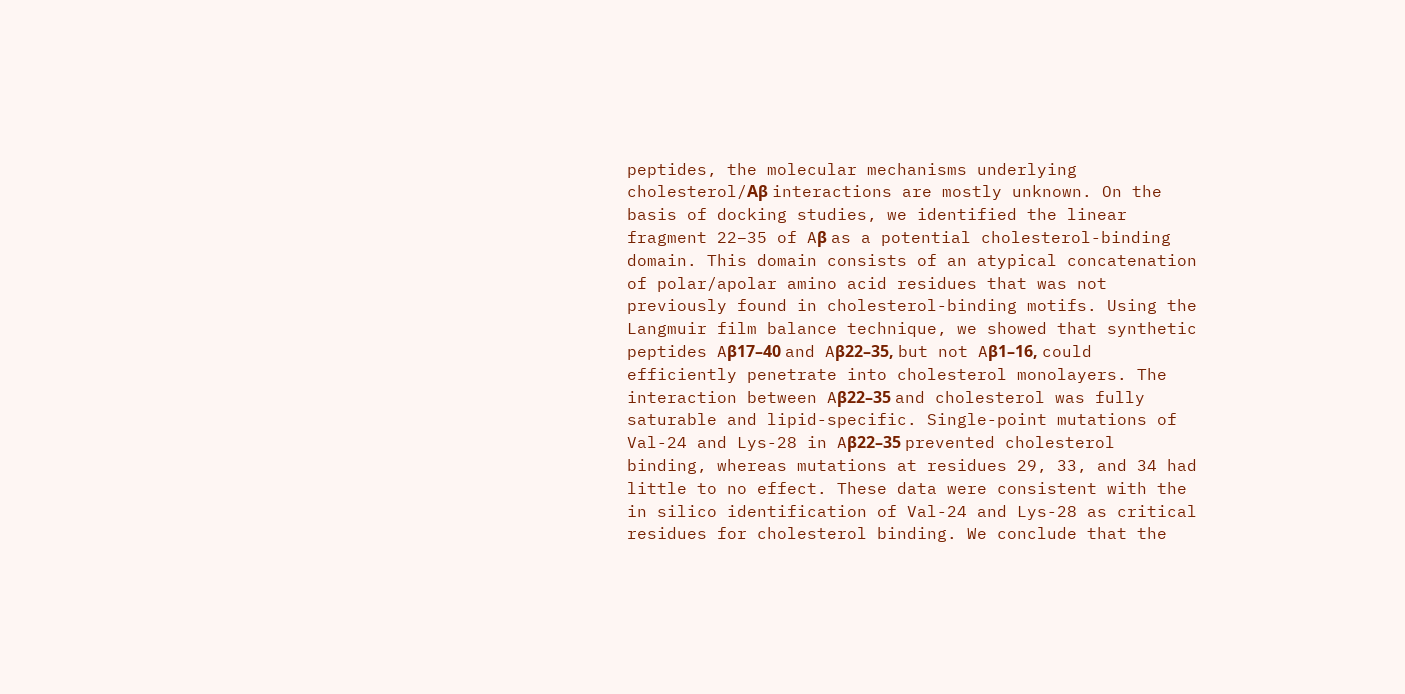peptides, the molecular mechanisms underlying cholesterol/Aβ interactions are mostly unknown. On the basis of docking studies, we identified the linear fragment 22–35 of Aβ as a potential cholesterol-binding domain. This domain consists of an atypical concatenation of polar/apolar amino acid residues that was not previously found in cholesterol-binding motifs. Using the Langmuir film balance technique, we showed that synthetic peptides Aβ17–40 and Aβ22–35, but not Aβ1–16, could efficiently penetrate into cholesterol monolayers. The interaction between Aβ22–35 and cholesterol was fully saturable and lipid-specific. Single-point mutations of Val-24 and Lys-28 in Aβ22–35 prevented cholesterol binding, whereas mutations at residues 29, 33, and 34 had little to no effect. These data were consistent with the in silico identification of Val-24 and Lys-28 as critical residues for cholesterol binding. We conclude that the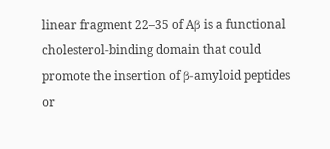linear fragment 22–35 of Aβ is a functional cholesterol-binding domain that could promote the insertion of β-amyloid peptides or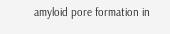amyloid pore formation in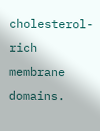cholesterol-rich membrane domains.